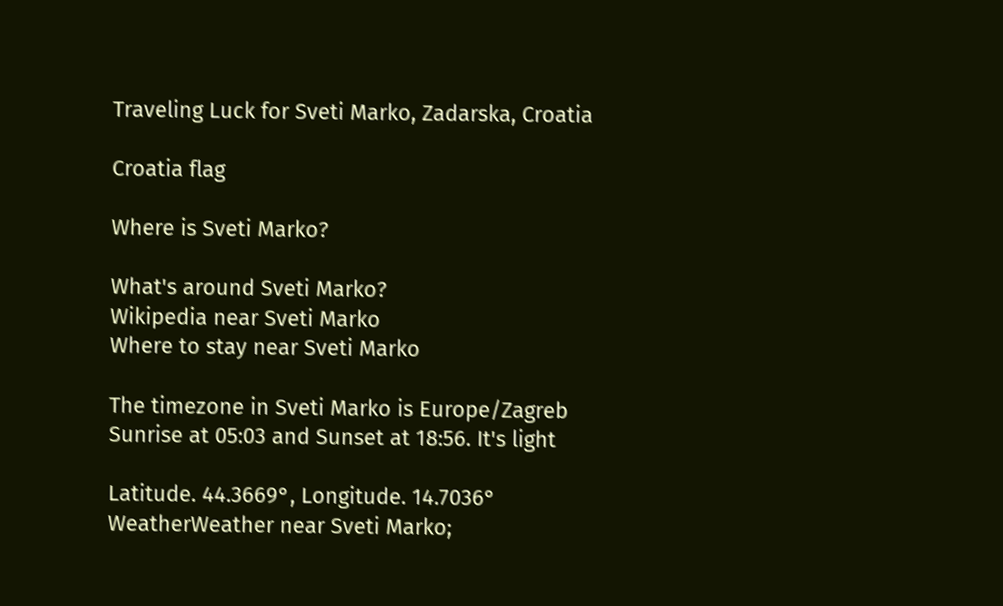Traveling Luck for Sveti Marko, Zadarska, Croatia

Croatia flag

Where is Sveti Marko?

What's around Sveti Marko?
Wikipedia near Sveti Marko
Where to stay near Sveti Marko

The timezone in Sveti Marko is Europe/Zagreb
Sunrise at 05:03 and Sunset at 18:56. It's light

Latitude. 44.3669°, Longitude. 14.7036°
WeatherWeather near Sveti Marko;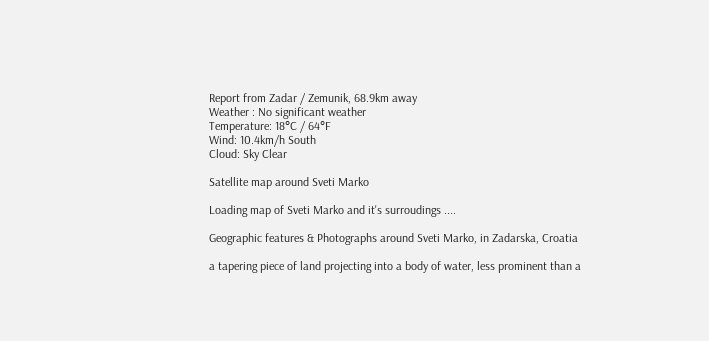Report from Zadar / Zemunik, 68.9km away
Weather : No significant weather
Temperature: 18°C / 64°F
Wind: 10.4km/h South
Cloud: Sky Clear

Satellite map around Sveti Marko

Loading map of Sveti Marko and it's surroudings ....

Geographic features & Photographs around Sveti Marko, in Zadarska, Croatia

a tapering piece of land projecting into a body of water, less prominent than a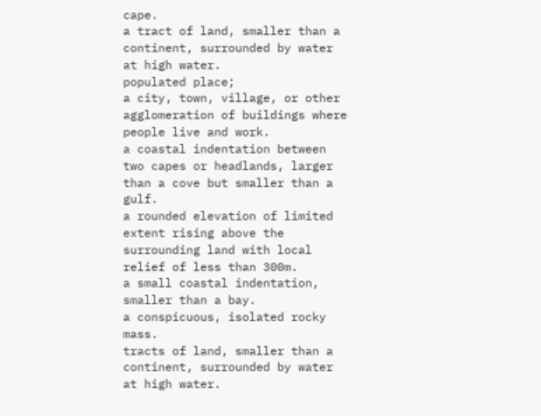cape.
a tract of land, smaller than a continent, surrounded by water at high water.
populated place;
a city, town, village, or other agglomeration of buildings where people live and work.
a coastal indentation between two capes or headlands, larger than a cove but smaller than a gulf.
a rounded elevation of limited extent rising above the surrounding land with local relief of less than 300m.
a small coastal indentation, smaller than a bay.
a conspicuous, isolated rocky mass.
tracts of land, smaller than a continent, surrounded by water at high water.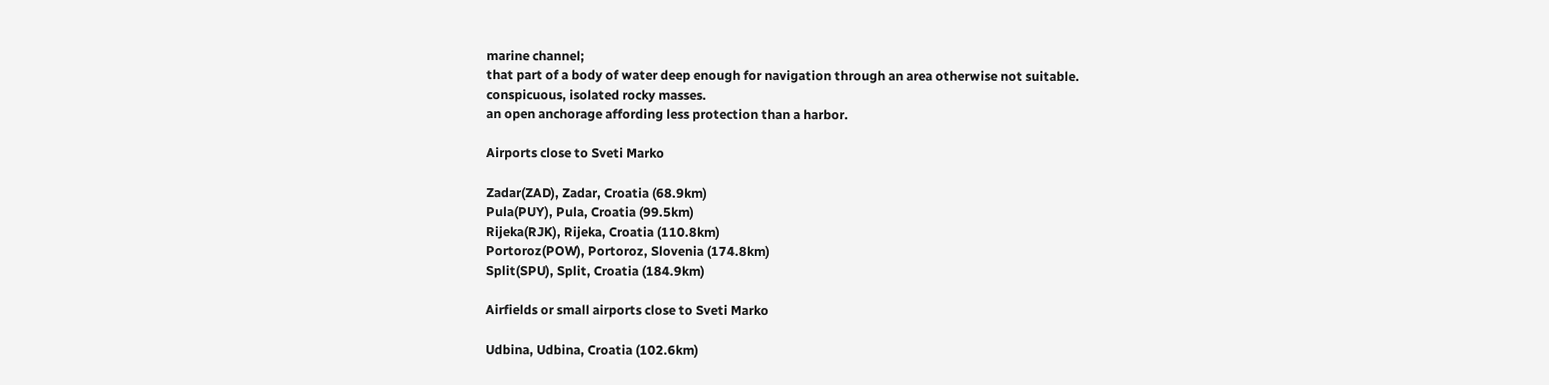marine channel;
that part of a body of water deep enough for navigation through an area otherwise not suitable.
conspicuous, isolated rocky masses.
an open anchorage affording less protection than a harbor.

Airports close to Sveti Marko

Zadar(ZAD), Zadar, Croatia (68.9km)
Pula(PUY), Pula, Croatia (99.5km)
Rijeka(RJK), Rijeka, Croatia (110.8km)
Portoroz(POW), Portoroz, Slovenia (174.8km)
Split(SPU), Split, Croatia (184.9km)

Airfields or small airports close to Sveti Marko

Udbina, Udbina, Croatia (102.6km)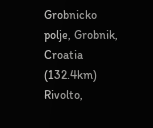Grobnicko polje, Grobnik, Croatia (132.4km)
Rivolto,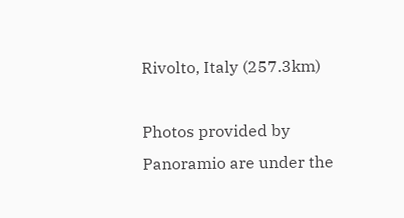Rivolto, Italy (257.3km)

Photos provided by Panoramio are under the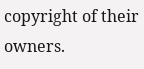copyright of their owners.